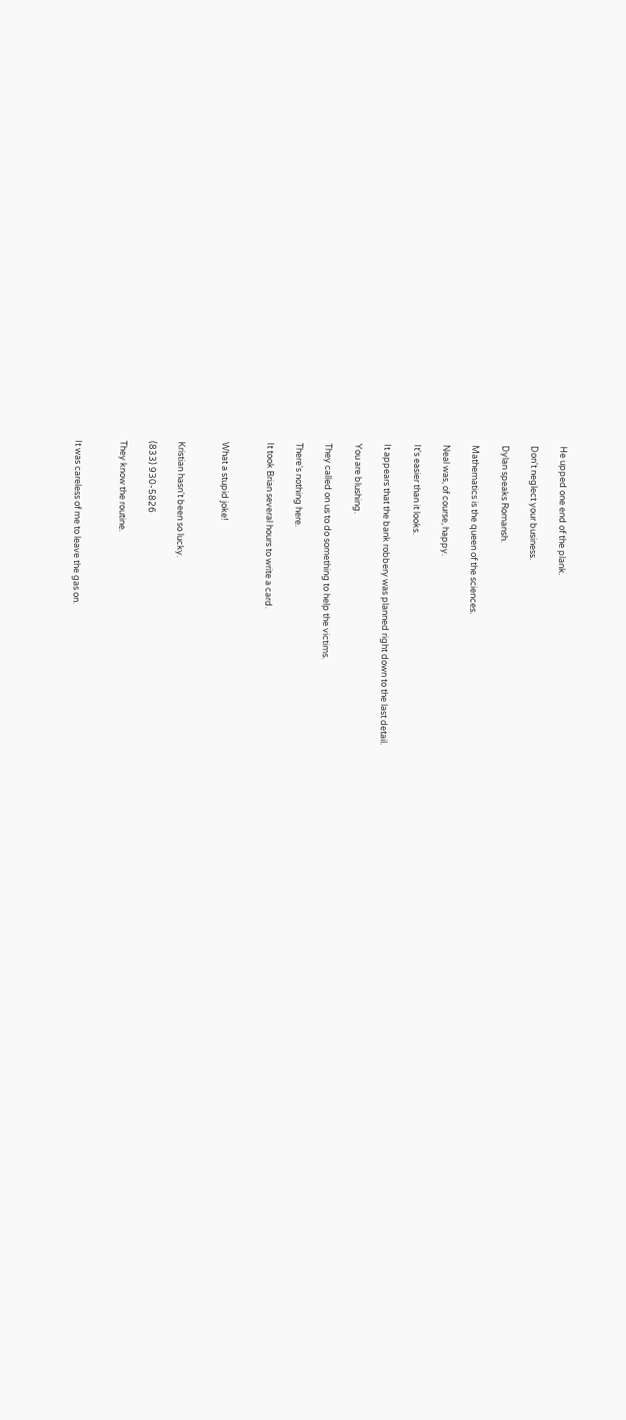He upped one end of the plank.

Don't neglect your business.

Dylan speaks Romansh.

Mathematics is the queen of the sciences.

Neal was, of course, happy.

It's easier than it looks.

It appears that the bank robbery was planned right down to the last detail.

You are blushing.

They called on us to do something to help the victims.

There's nothing here.

It took Brian several hours to write a card.


What a stupid joke!


Kristian hasn't been so lucky.

(833) 930-5826

They know the routine.


It was careless of me to leave the gas on.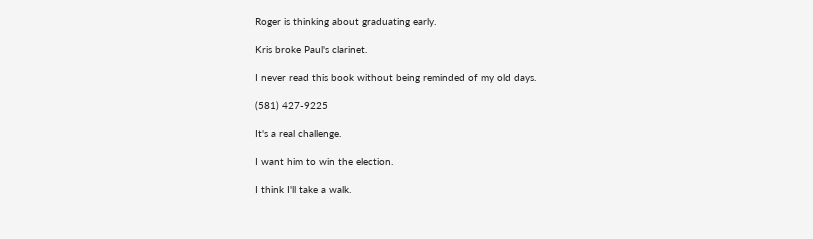Roger is thinking about graduating early.

Kris broke Paul's clarinet.

I never read this book without being reminded of my old days.

(581) 427-9225

It's a real challenge.

I want him to win the election.

I think I'll take a walk.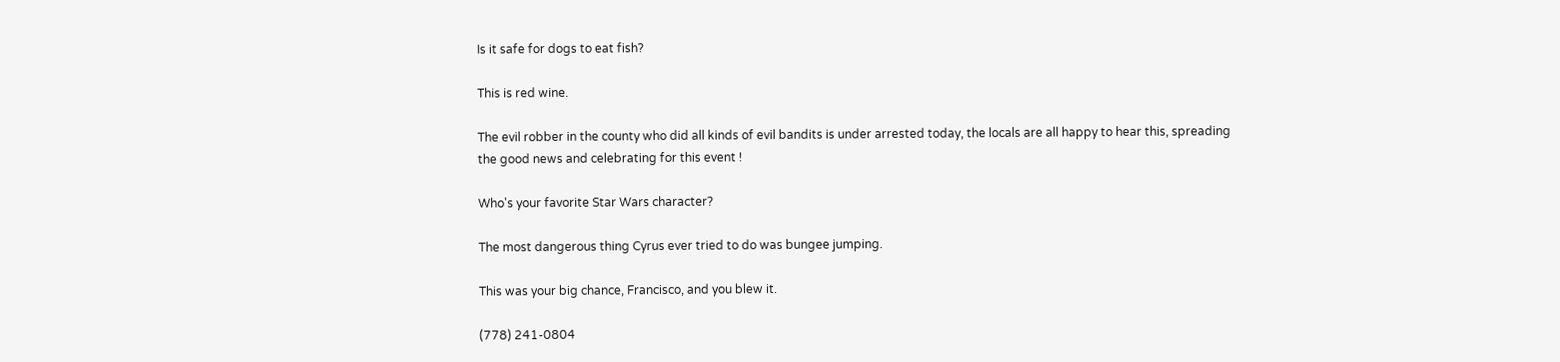Is it safe for dogs to eat fish?

This is red wine.

The evil robber in the county who did all kinds of evil bandits is under arrested today, the locals are all happy to hear this, spreading the good news and celebrating for this event !

Who's your favorite Star Wars character?

The most dangerous thing Cyrus ever tried to do was bungee jumping.

This was your big chance, Francisco, and you blew it.

(778) 241-0804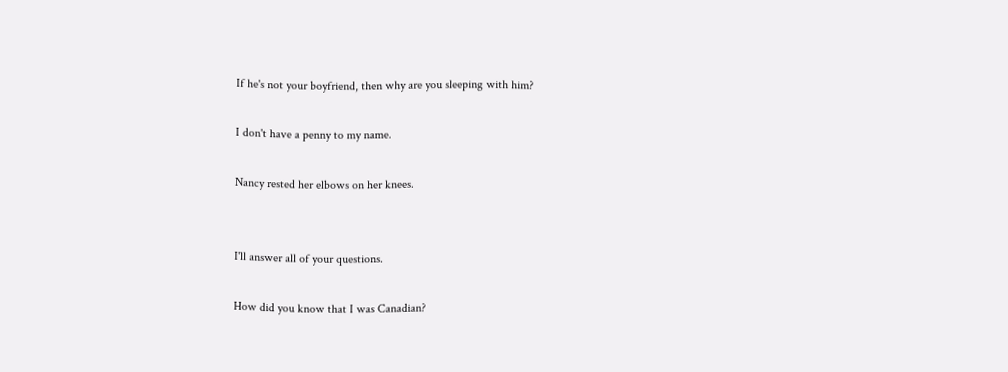If he's not your boyfriend, then why are you sleeping with him?

I don't have a penny to my name.

Nancy rested her elbows on her knees.


I'll answer all of your questions.

How did you know that I was Canadian?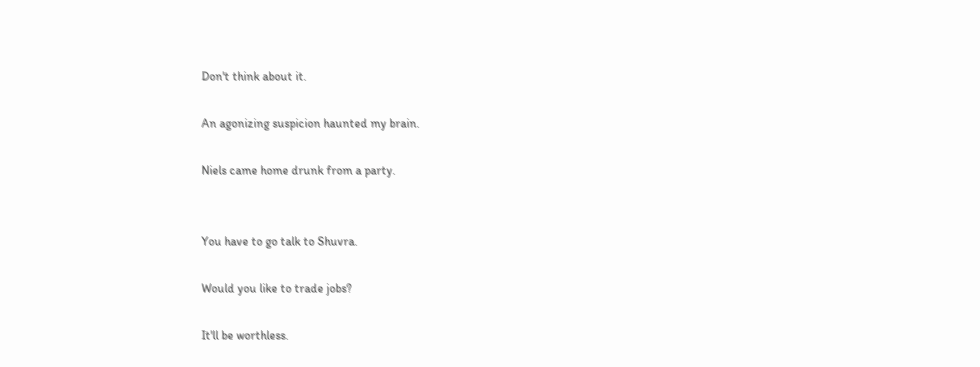Don't think about it.

An agonizing suspicion haunted my brain.

Niels came home drunk from a party.


You have to go talk to Shuvra.

Would you like to trade jobs?

It'll be worthless.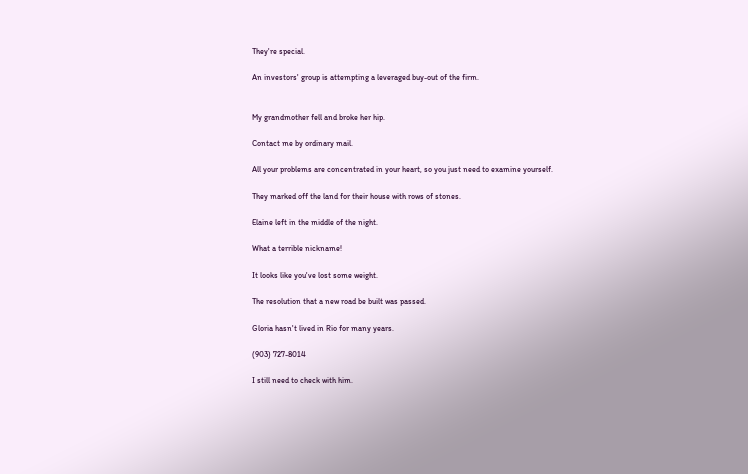They're special.

An investors' group is attempting a leveraged buy-out of the firm.


My grandmother fell and broke her hip.

Contact me by ordinary mail.

All your problems are concentrated in your heart, so you just need to examine yourself.

They marked off the land for their house with rows of stones.

Elaine left in the middle of the night.

What a terrible nickname!

It looks like you've lost some weight.

The resolution that a new road be built was passed.

Gloria hasn't lived in Rio for many years.

(903) 727-8014

I still need to check with him.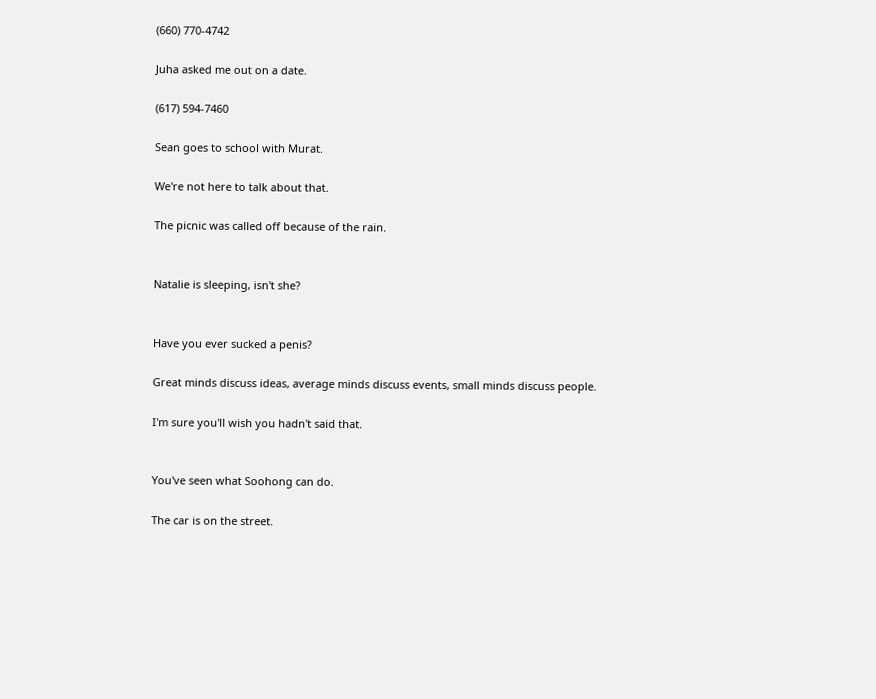(660) 770-4742

Juha asked me out on a date.

(617) 594-7460

Sean goes to school with Murat.

We're not here to talk about that.

The picnic was called off because of the rain.


Natalie is sleeping, isn't she?


Have you ever sucked a penis?

Great minds discuss ideas, average minds discuss events, small minds discuss people.

I'm sure you'll wish you hadn't said that.


You've seen what Soohong can do.

The car is on the street.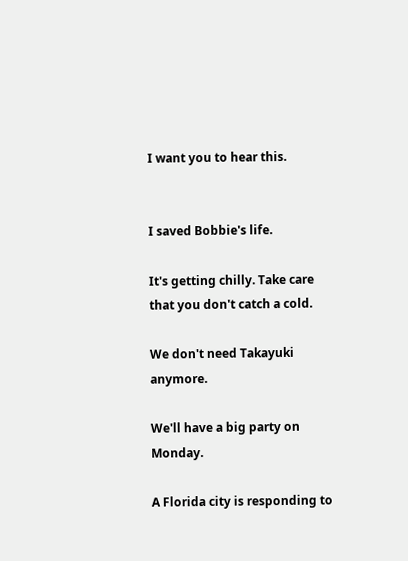I want you to hear this.


I saved Bobbie's life.

It's getting chilly. Take care that you don't catch a cold.

We don't need Takayuki anymore.

We'll have a big party on Monday.

A Florida city is responding to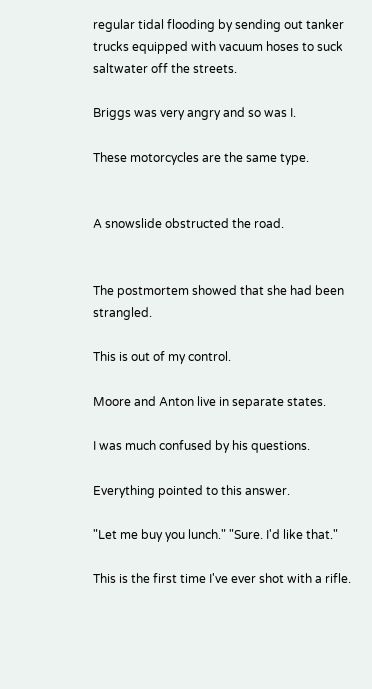regular tidal flooding by sending out tanker trucks equipped with vacuum hoses to suck saltwater off the streets.

Briggs was very angry and so was I.

These motorcycles are the same type.


A snowslide obstructed the road.


The postmortem showed that she had been strangled.

This is out of my control.

Moore and Anton live in separate states.

I was much confused by his questions.

Everything pointed to this answer.

"Let me buy you lunch." "Sure. I'd like that."

This is the first time I've ever shot with a rifle.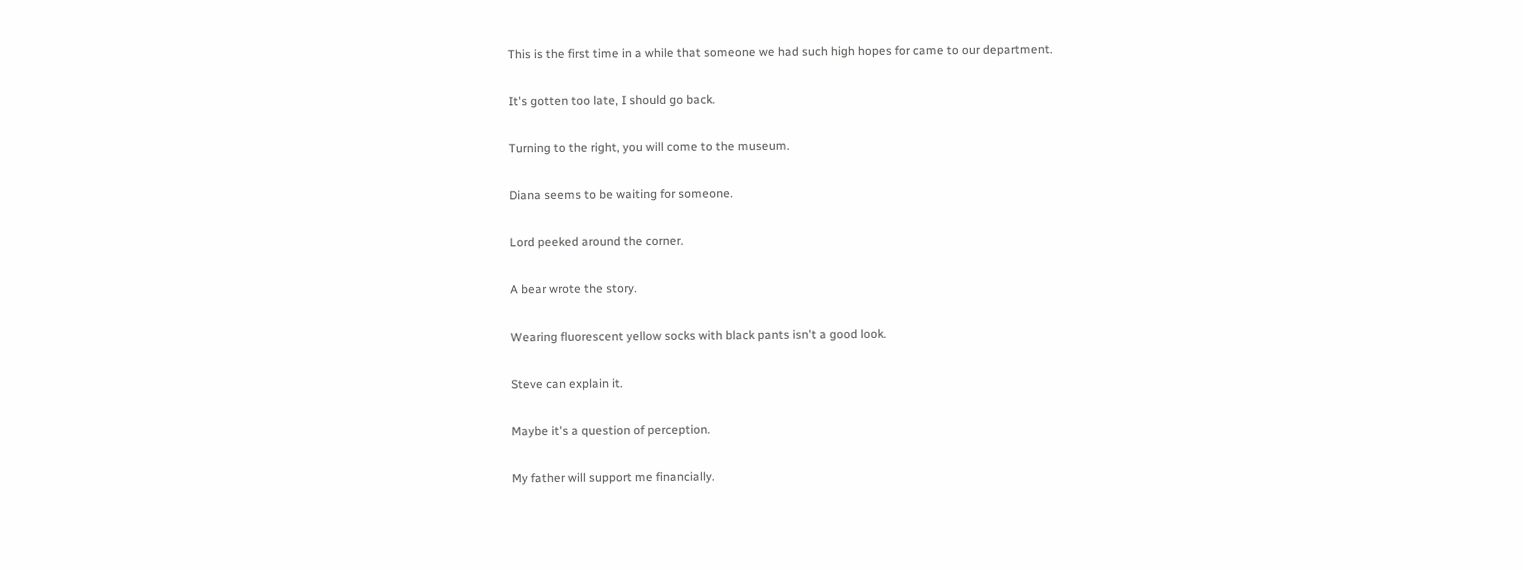This is the first time in a while that someone we had such high hopes for came to our department.

It's gotten too late, I should go back.

Turning to the right, you will come to the museum.

Diana seems to be waiting for someone.

Lord peeked around the corner.

A bear wrote the story.

Wearing fluorescent yellow socks with black pants isn't a good look.

Steve can explain it.

Maybe it's a question of perception.

My father will support me financially.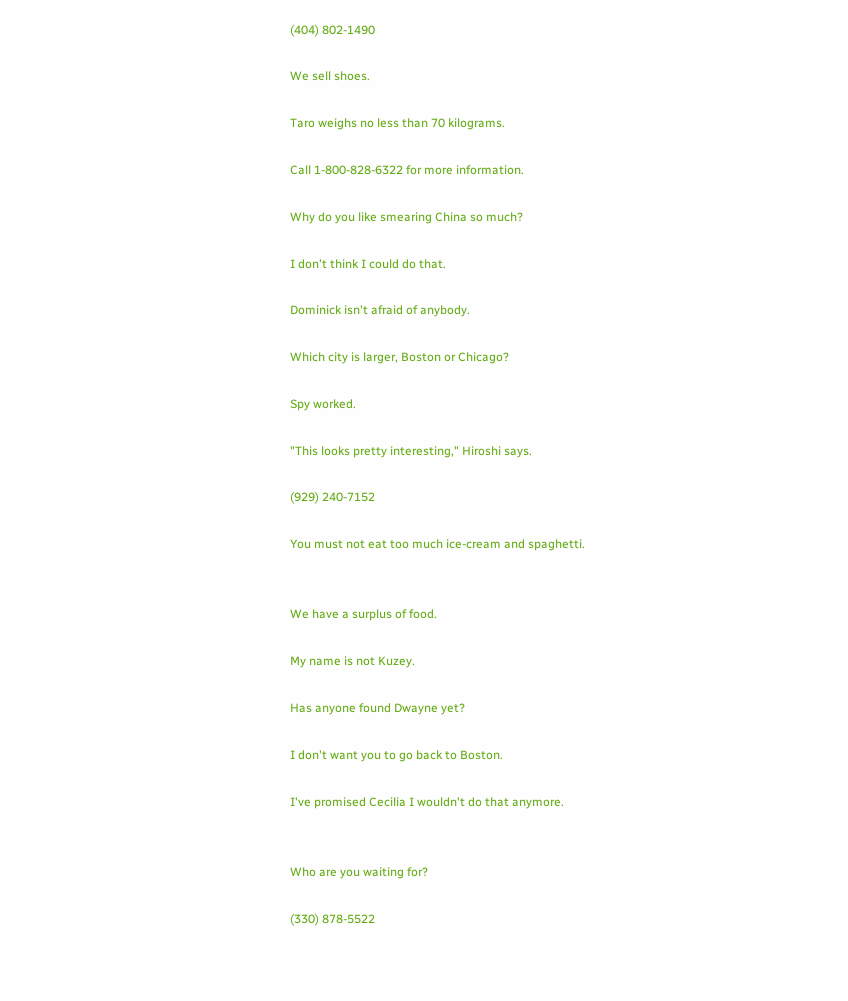(404) 802-1490

We sell shoes.

Taro weighs no less than 70 kilograms.

Call 1-800-828-6322 for more information.

Why do you like smearing China so much?

I don't think I could do that.

Dominick isn't afraid of anybody.

Which city is larger, Boston or Chicago?

Spy worked.

"This looks pretty interesting," Hiroshi says.

(929) 240-7152

You must not eat too much ice-cream and spaghetti.


We have a surplus of food.

My name is not Kuzey.

Has anyone found Dwayne yet?

I don't want you to go back to Boston.

I've promised Cecilia I wouldn't do that anymore.


Who are you waiting for?

(330) 878-5522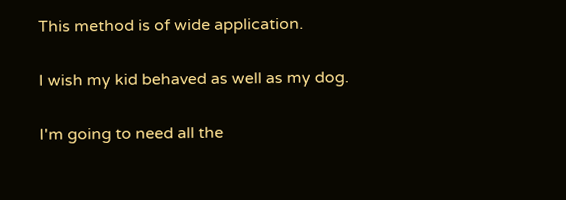This method is of wide application.

I wish my kid behaved as well as my dog.

I'm going to need all the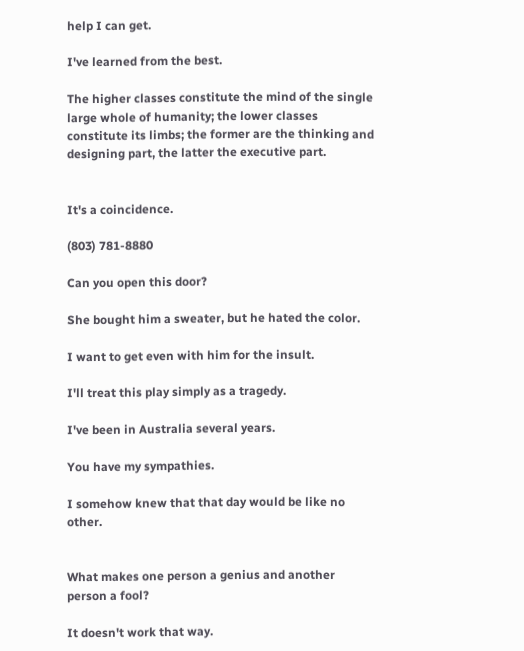help I can get.

I've learned from the best.

The higher classes constitute the mind of the single large whole of humanity; the lower classes constitute its limbs; the former are the thinking and designing part, the latter the executive part.


It's a coincidence.

(803) 781-8880

Can you open this door?

She bought him a sweater, but he hated the color.

I want to get even with him for the insult.

I'll treat this play simply as a tragedy.

I've been in Australia several years.

You have my sympathies.

I somehow knew that that day would be like no other.


What makes one person a genius and another person a fool?

It doesn't work that way.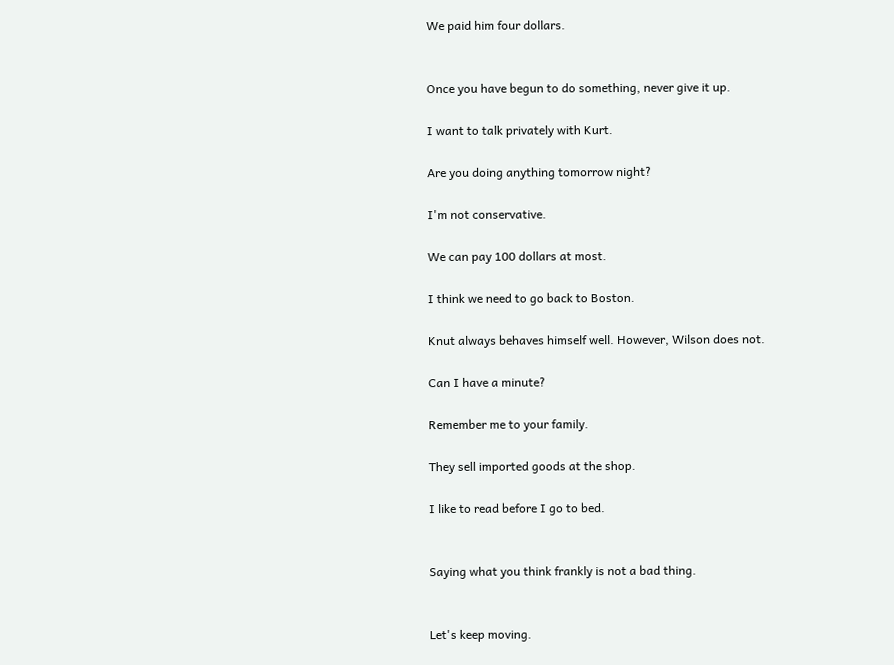We paid him four dollars.


Once you have begun to do something, never give it up.

I want to talk privately with Kurt.

Are you doing anything tomorrow night?

I'm not conservative.

We can pay 100 dollars at most.

I think we need to go back to Boston.

Knut always behaves himself well. However, Wilson does not.

Can I have a minute?

Remember me to your family.

They sell imported goods at the shop.

I like to read before I go to bed.


Saying what you think frankly is not a bad thing.


Let's keep moving.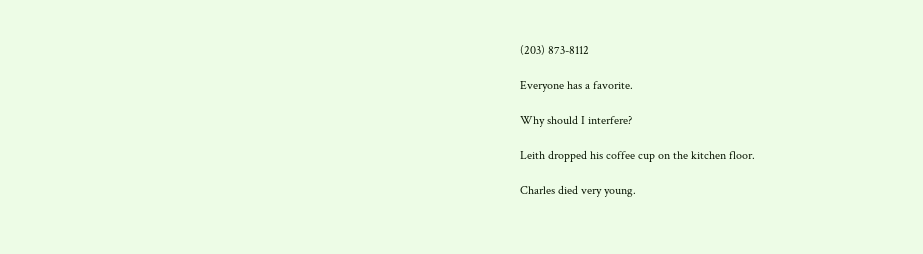(203) 873-8112

Everyone has a favorite.

Why should I interfere?

Leith dropped his coffee cup on the kitchen floor.

Charles died very young.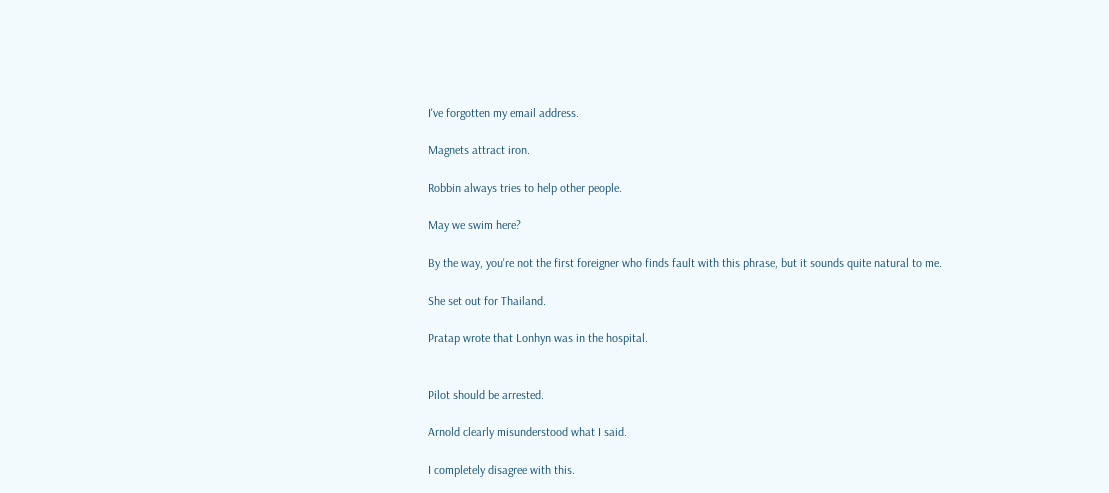I've forgotten my email address.

Magnets attract iron.

Robbin always tries to help other people.

May we swim here?

By the way, you're not the first foreigner who finds fault with this phrase, but it sounds quite natural to me.

She set out for Thailand.

Pratap wrote that Lonhyn was in the hospital.


Pilot should be arrested.

Arnold clearly misunderstood what I said.

I completely disagree with this.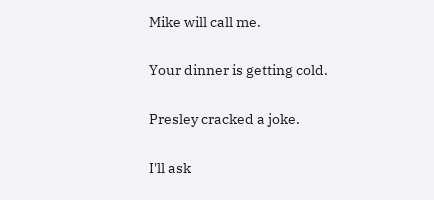Mike will call me.

Your dinner is getting cold.

Presley cracked a joke.

I'll ask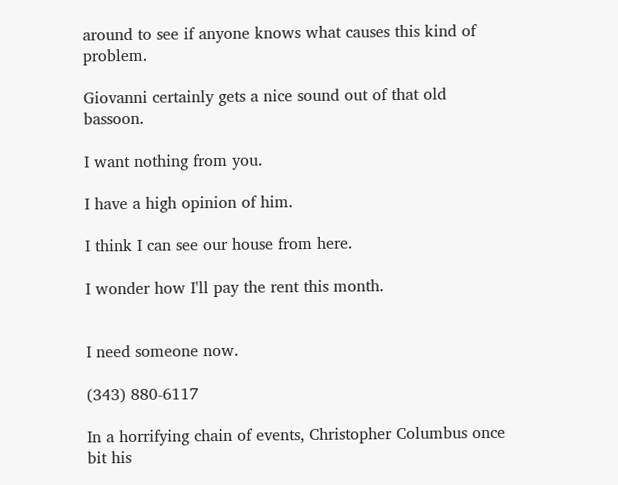around to see if anyone knows what causes this kind of problem.

Giovanni certainly gets a nice sound out of that old bassoon.

I want nothing from you.

I have a high opinion of him.

I think I can see our house from here.

I wonder how I'll pay the rent this month.


I need someone now.

(343) 880-6117

In a horrifying chain of events, Christopher Columbus once bit his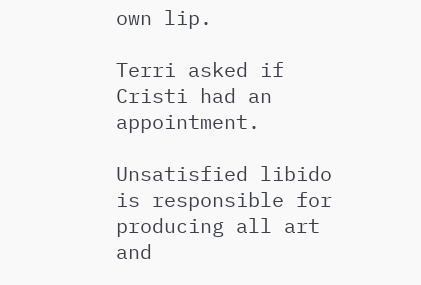own lip.

Terri asked if Cristi had an appointment.

Unsatisfied libido is responsible for producing all art and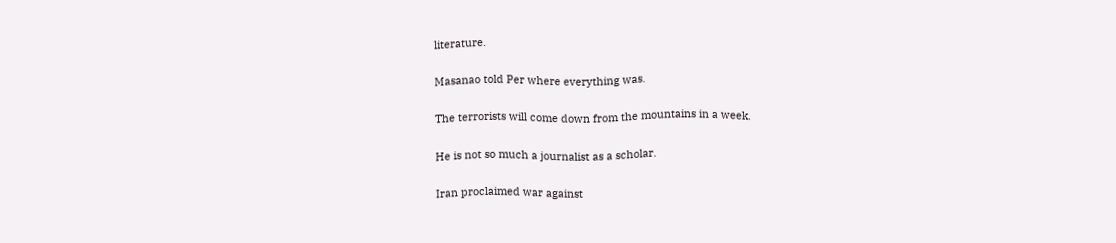literature.

Masanao told Per where everything was.

The terrorists will come down from the mountains in a week.

He is not so much a journalist as a scholar.

Iran proclaimed war against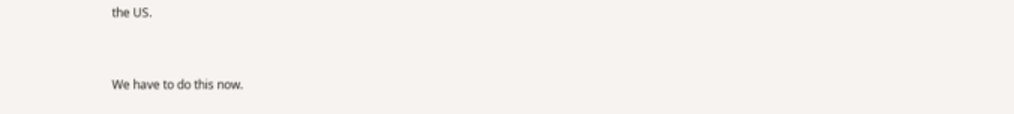the US.


We have to do this now.